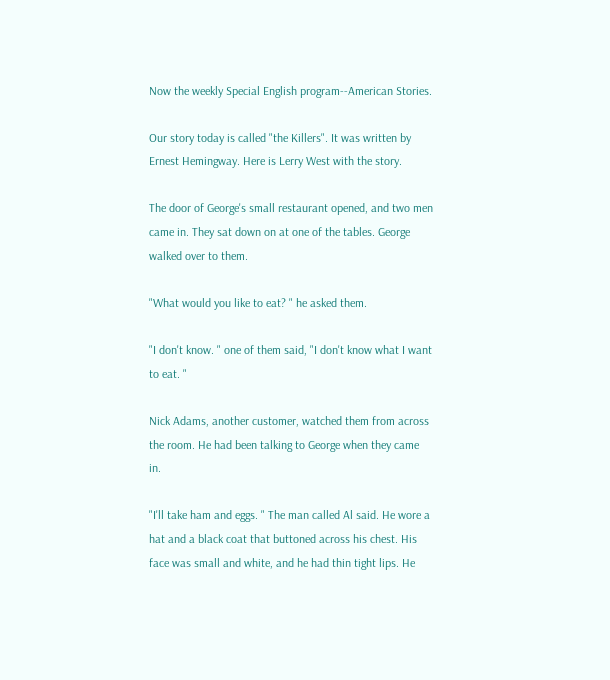Now the weekly Special English program--American Stories.

Our story today is called "the Killers". It was written by Ernest Hemingway. Here is Lerry West with the story.

The door of George's small restaurant opened, and two men came in. They sat down on at one of the tables. George walked over to them.

"What would you like to eat? " he asked them.

"I don't know. " one of them said, "I don't know what I want to eat. "

Nick Adams, another customer, watched them from across the room. He had been talking to George when they came in.

"I'll take ham and eggs. " The man called Al said. He wore a hat and a black coat that buttoned across his chest. His face was small and white, and he had thin tight lips. He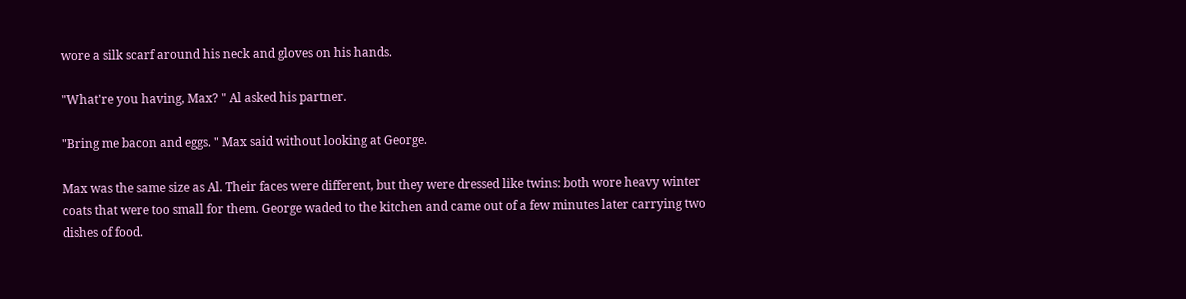wore a silk scarf around his neck and gloves on his hands.

"What're you having, Max? " Al asked his partner.

"Bring me bacon and eggs. " Max said without looking at George.

Max was the same size as Al. Their faces were different, but they were dressed like twins: both wore heavy winter coats that were too small for them. George waded to the kitchen and came out of a few minutes later carrying two dishes of food.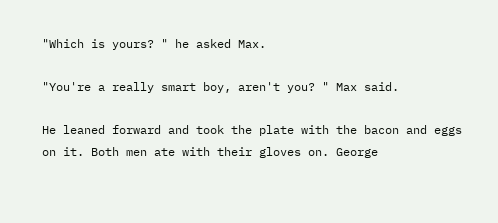"Which is yours? " he asked Max.

"You're a really smart boy, aren't you? " Max said.

He leaned forward and took the plate with the bacon and eggs on it. Both men ate with their gloves on. George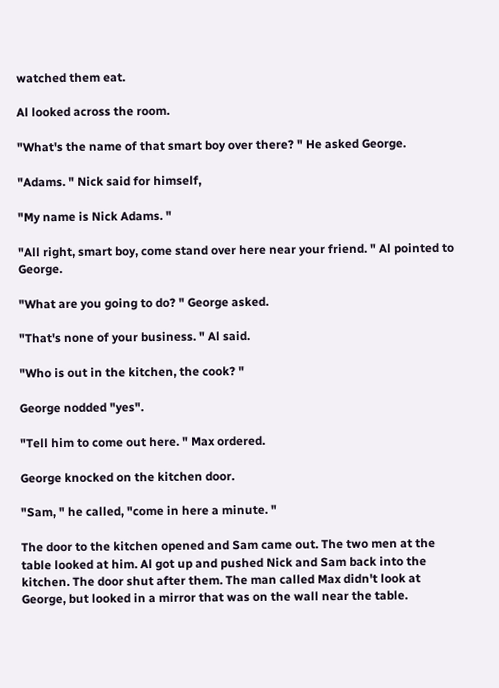watched them eat.

Al looked across the room.

"What's the name of that smart boy over there? " He asked George.

"Adams. " Nick said for himself,

"My name is Nick Adams. "

"All right, smart boy, come stand over here near your friend. " Al pointed to George.

"What are you going to do? " George asked.

"That's none of your business. " Al said.

"Who is out in the kitchen, the cook? "

George nodded "yes".

"Tell him to come out here. " Max ordered.

George knocked on the kitchen door.

"Sam, " he called, "come in here a minute. "

The door to the kitchen opened and Sam came out. The two men at the table looked at him. Al got up and pushed Nick and Sam back into the kitchen. The door shut after them. The man called Max didn't look at George, but looked in a mirror that was on the wall near the table.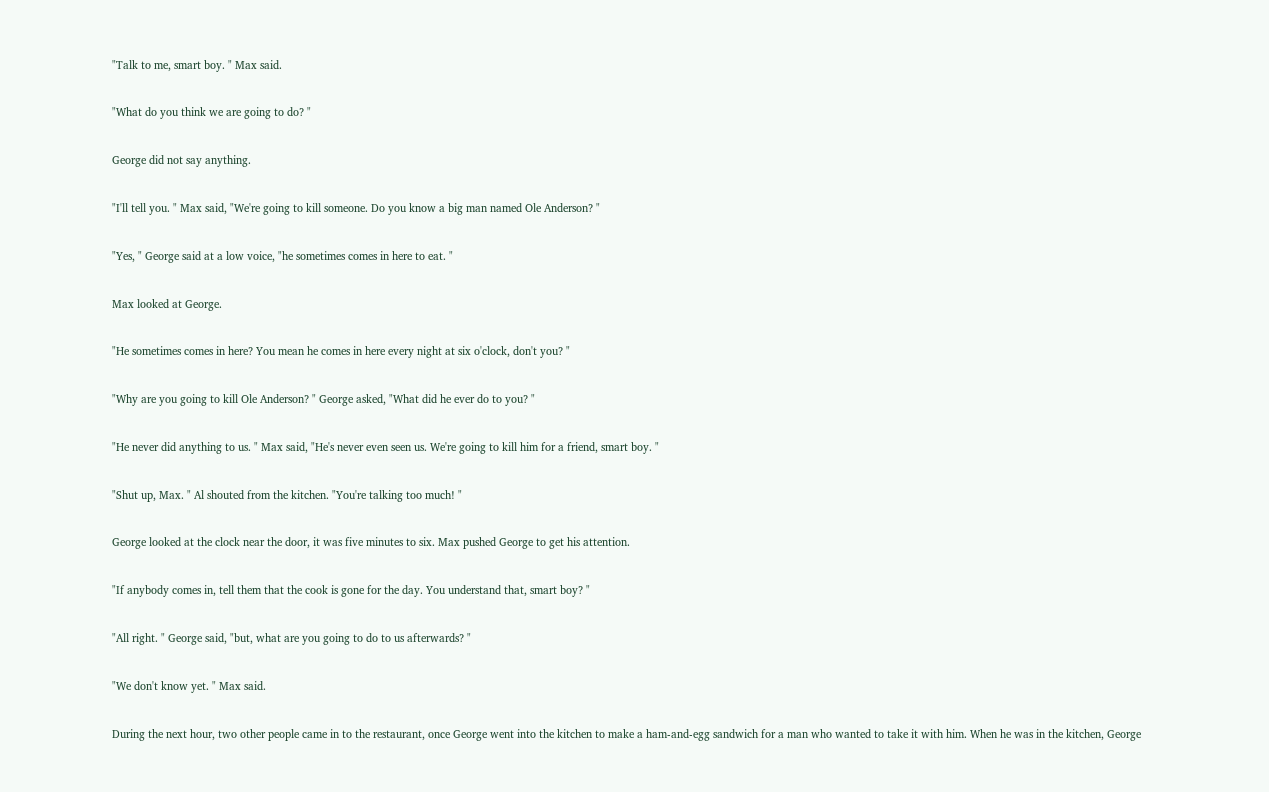"Talk to me, smart boy. " Max said.

"What do you think we are going to do? "

George did not say anything.

"I'll tell you. " Max said, "We're going to kill someone. Do you know a big man named Ole Anderson? "

"Yes, " George said at a low voice, "he sometimes comes in here to eat. "

Max looked at George.

"He sometimes comes in here? You mean he comes in here every night at six o'clock, don't you? "

"Why are you going to kill Ole Anderson? " George asked, "What did he ever do to you? "

"He never did anything to us. " Max said, "He's never even seen us. We're going to kill him for a friend, smart boy. "

"Shut up, Max. " Al shouted from the kitchen. "You're talking too much! "

George looked at the clock near the door, it was five minutes to six. Max pushed George to get his attention.

"If anybody comes in, tell them that the cook is gone for the day. You understand that, smart boy? "

"All right. " George said, "but, what are you going to do to us afterwards? "

"We don't know yet. " Max said.

During the next hour, two other people came in to the restaurant, once George went into the kitchen to make a ham-and-egg sandwich for a man who wanted to take it with him. When he was in the kitchen, George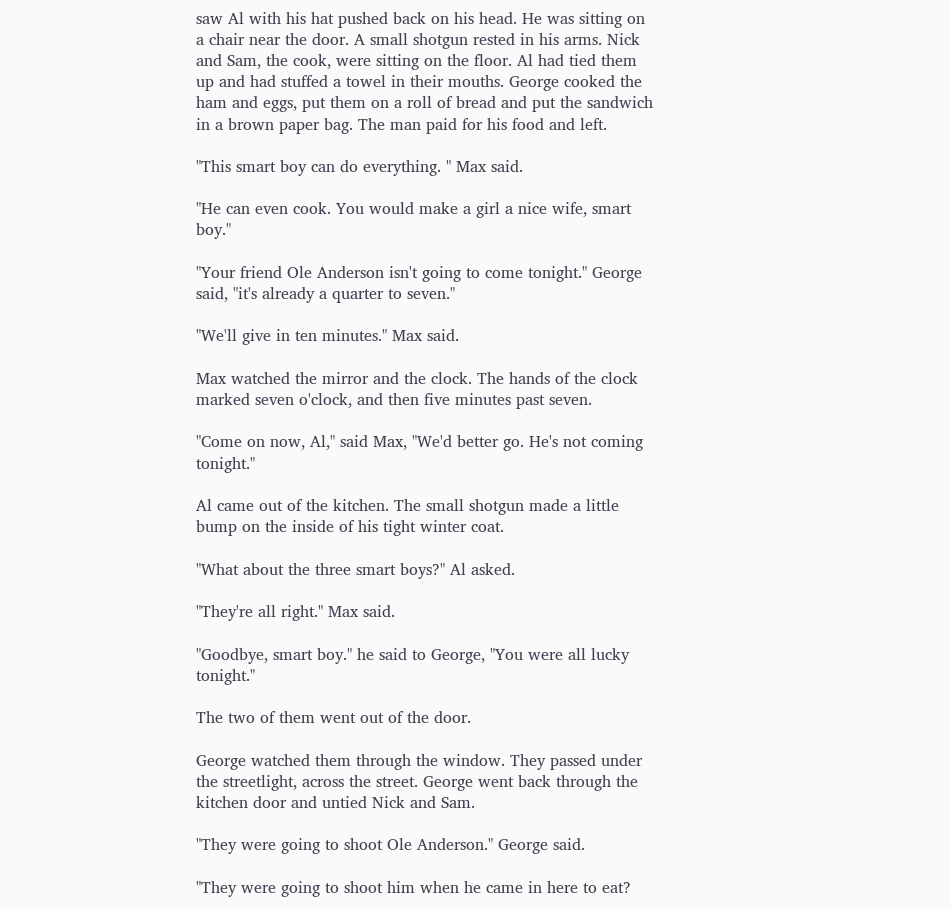saw Al with his hat pushed back on his head. He was sitting on a chair near the door. A small shotgun rested in his arms. Nick and Sam, the cook, were sitting on the floor. Al had tied them up and had stuffed a towel in their mouths. George cooked the ham and eggs, put them on a roll of bread and put the sandwich in a brown paper bag. The man paid for his food and left.

"This smart boy can do everything. " Max said.

"He can even cook. You would make a girl a nice wife, smart boy."

"Your friend Ole Anderson isn't going to come tonight." George said, "it's already a quarter to seven."

"We'll give in ten minutes." Max said.

Max watched the mirror and the clock. The hands of the clock marked seven o'clock, and then five minutes past seven.

"Come on now, Al," said Max, "We'd better go. He's not coming tonight."

Al came out of the kitchen. The small shotgun made a little bump on the inside of his tight winter coat.

"What about the three smart boys?" Al asked.

"They're all right." Max said.

"Goodbye, smart boy." he said to George, "You were all lucky tonight."

The two of them went out of the door.

George watched them through the window. They passed under the streetlight, across the street. George went back through the kitchen door and untied Nick and Sam.

"They were going to shoot Ole Anderson." George said.

"They were going to shoot him when he came in here to eat?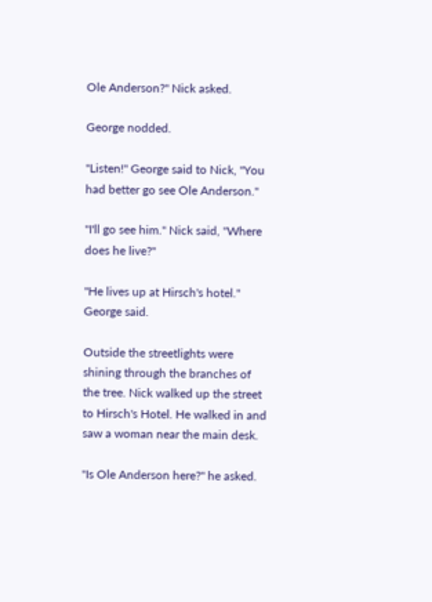Ole Anderson?" Nick asked.

George nodded.

"Listen!" George said to Nick, "You had better go see Ole Anderson."

"I'll go see him." Nick said, "Where does he live?"

"He lives up at Hirsch's hotel." George said.

Outside the streetlights were shining through the branches of the tree. Nick walked up the street to Hirsch's Hotel. He walked in and saw a woman near the main desk.

"Is Ole Anderson here?" he asked.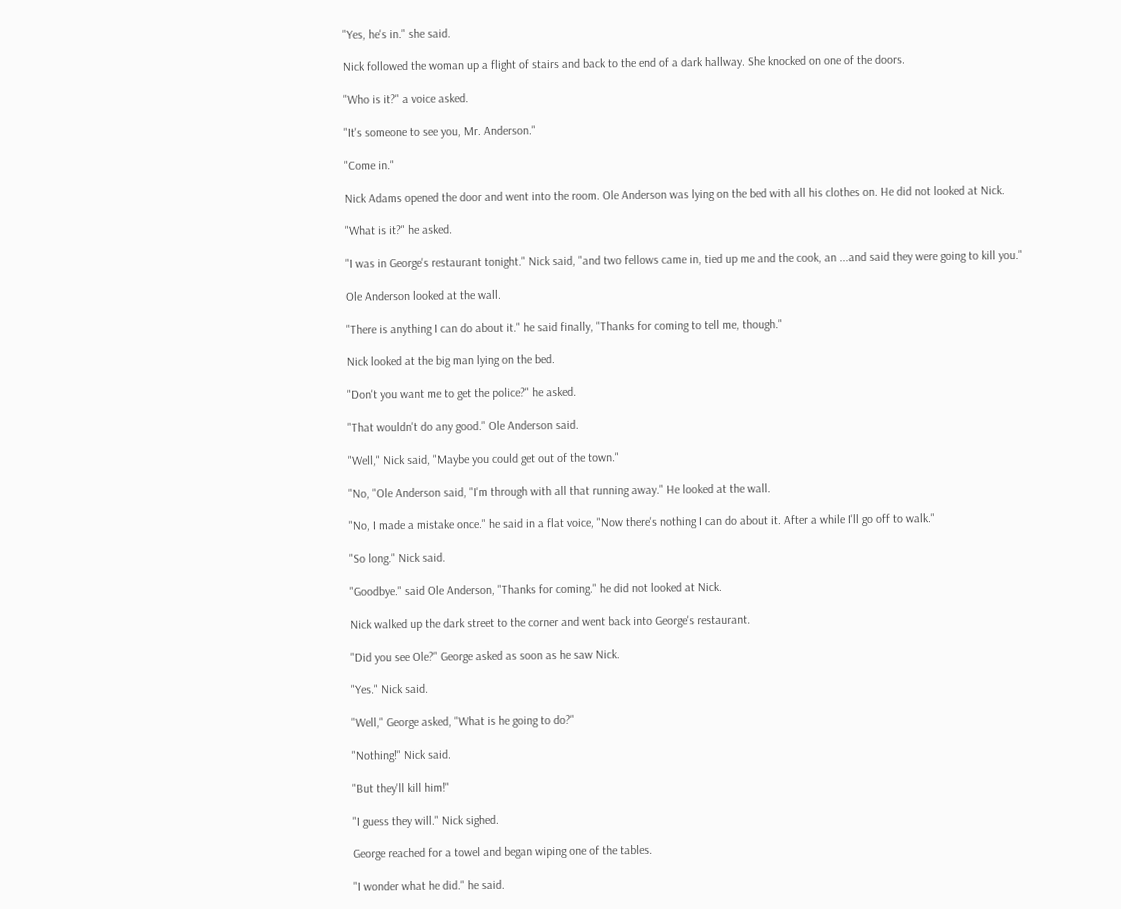"Yes, he's in." she said.

Nick followed the woman up a flight of stairs and back to the end of a dark hallway. She knocked on one of the doors.

"Who is it?" a voice asked.

"It's someone to see you, Mr. Anderson."

"Come in."

Nick Adams opened the door and went into the room. Ole Anderson was lying on the bed with all his clothes on. He did not looked at Nick.

"What is it?" he asked.

"I was in George's restaurant tonight." Nick said, "and two fellows came in, tied up me and the cook, an ...and said they were going to kill you."

Ole Anderson looked at the wall.

"There is anything I can do about it." he said finally, "Thanks for coming to tell me, though."

Nick looked at the big man lying on the bed.

"Don't you want me to get the police?" he asked.

"That wouldn't do any good." Ole Anderson said.

"Well," Nick said, "Maybe you could get out of the town."

"No, "Ole Anderson said, "I'm through with all that running away." He looked at the wall.

"No, I made a mistake once." he said in a flat voice, "Now there's nothing I can do about it. After a while I'll go off to walk."

"So long." Nick said.

"Goodbye." said Ole Anderson, "Thanks for coming." he did not looked at Nick.

Nick walked up the dark street to the corner and went back into George's restaurant.

"Did you see Ole?" George asked as soon as he saw Nick.

"Yes." Nick said.

"Well," George asked, "What is he going to do?"

"Nothing!" Nick said.

"But they'll kill him!"

"I guess they will." Nick sighed.

George reached for a towel and began wiping one of the tables.

"I wonder what he did." he said.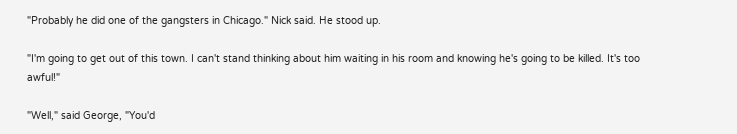"Probably he did one of the gangsters in Chicago." Nick said. He stood up.

"I'm going to get out of this town. I can't stand thinking about him waiting in his room and knowing he's going to be killed. It's too awful!"

"Well," said George, "You'd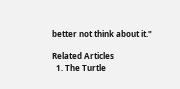better not think about it."

Related Articles
  1. The Turtle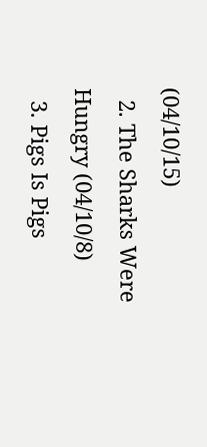(04/10/15)
  2. The Sharks Were Hungry (04/10/8)
  3. Pigs Is Pigs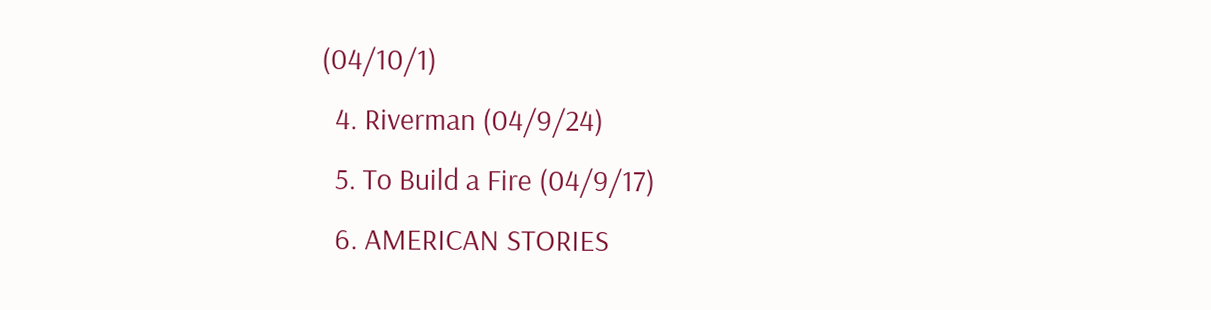(04/10/1)
  4. Riverman (04/9/24)
  5. To Build a Fire (04/9/17)
  6. AMERICAN STORIES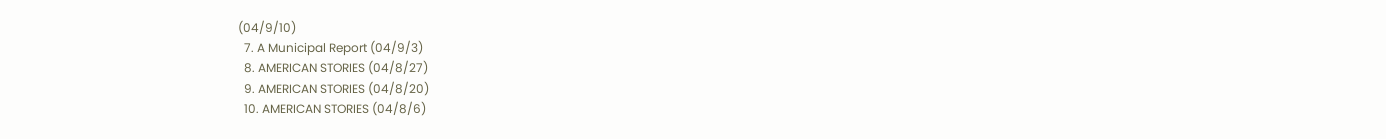(04/9/10)
  7. A Municipal Report (04/9/3)
  8. AMERICAN STORIES (04/8/27)
  9. AMERICAN STORIES (04/8/20)
  10. AMERICAN STORIES (04/8/6)